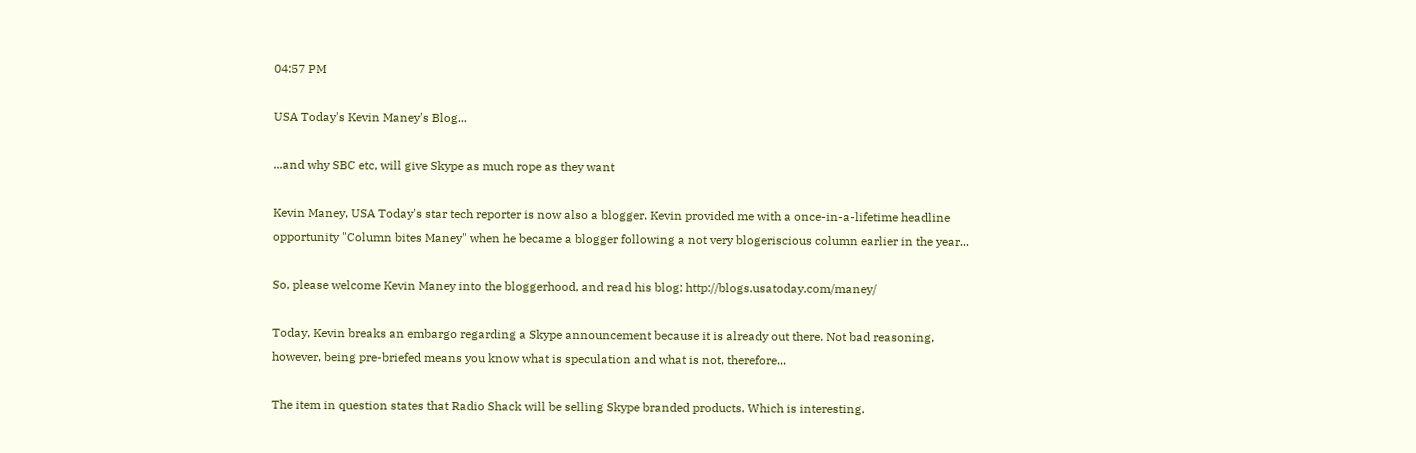04:57 PM

USA Today's Kevin Maney's Blog...

...and why SBC etc, will give Skype as much rope as they want

Kevin Maney, USA Today's star tech reporter is now also a blogger. Kevin provided me with a once-in-a-lifetime headline opportunity "Column bites Maney" when he became a blogger following a not very blogeriscious column earlier in the year...

So, please welcome Kevin Maney into the bloggerhood, and read his blog: http://blogs.usatoday.com/maney/

Today, Kevin breaks an embargo regarding a Skype announcement because it is already out there. Not bad reasoning, however, being pre-briefed means you know what is speculation and what is not, therefore...

The item in question states that Radio Shack will be selling Skype branded products. Which is interesting.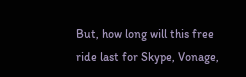But, how long will this free ride last for Skype, Vonage,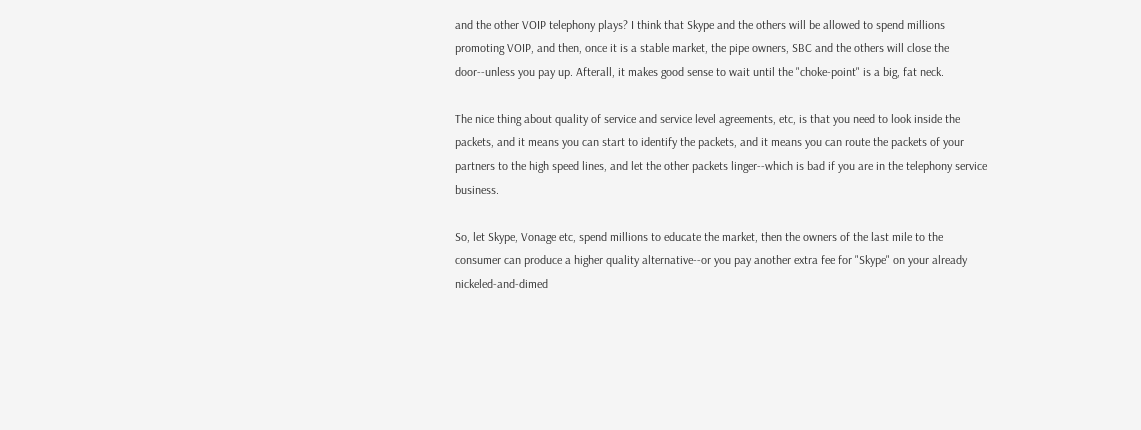and the other VOIP telephony plays? I think that Skype and the others will be allowed to spend millions promoting VOIP, and then, once it is a stable market, the pipe owners, SBC and the others will close the door--unless you pay up. Afterall, it makes good sense to wait until the "choke-point" is a big, fat neck.

The nice thing about quality of service and service level agreements, etc, is that you need to look inside the packets, and it means you can start to identify the packets, and it means you can route the packets of your partners to the high speed lines, and let the other packets linger--which is bad if you are in the telephony service business.

So, let Skype, Vonage etc, spend millions to educate the market, then the owners of the last mile to the consumer can produce a higher quality alternative--or you pay another extra fee for "Skype" on your already nickeled-and-dimed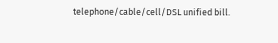telephone/cable/cell/DSL unified bill.